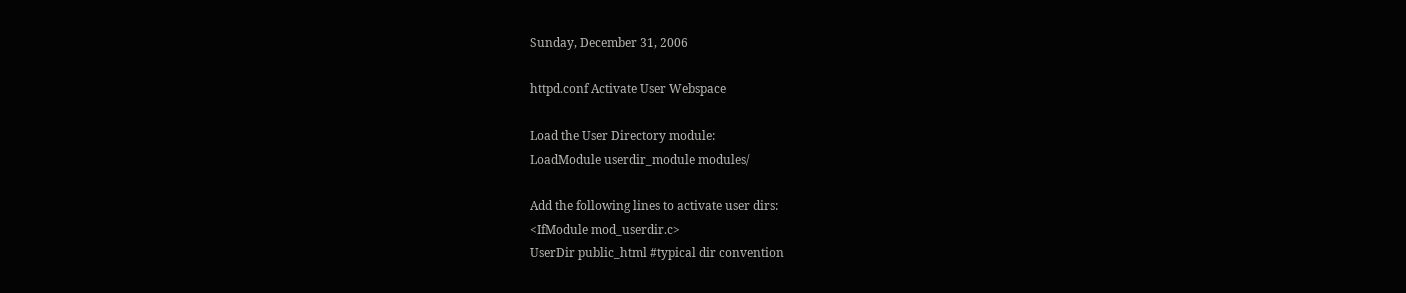Sunday, December 31, 2006

httpd.conf Activate User Webspace

Load the User Directory module:
LoadModule userdir_module modules/

Add the following lines to activate user dirs:
<IfModule mod_userdir.c>
UserDir public_html #typical dir convention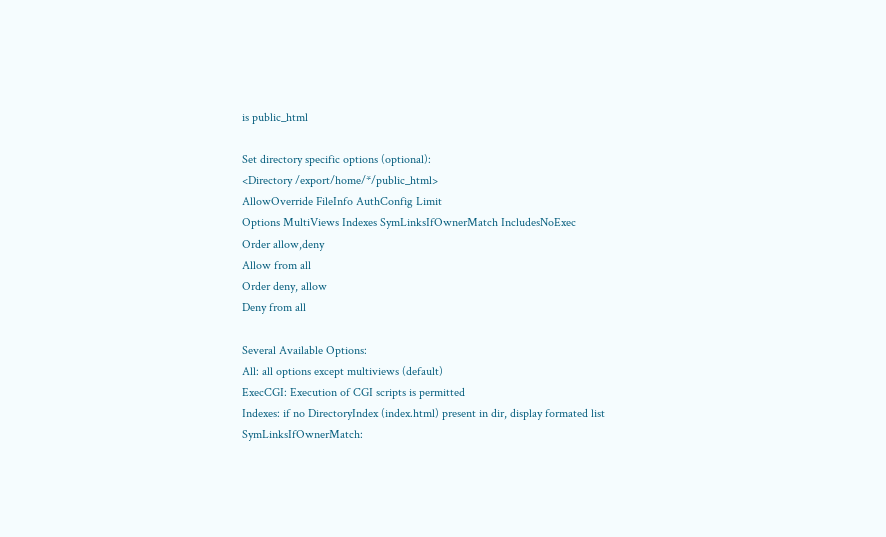is public_html

Set directory specific options (optional):
<Directory /export/home/*/public_html>
AllowOverride FileInfo AuthConfig Limit
Options MultiViews Indexes SymLinksIfOwnerMatch IncludesNoExec
Order allow,deny
Allow from all
Order deny, allow
Deny from all

Several Available Options:
All: all options except multiviews (default)
ExecCGI: Execution of CGI scripts is permitted
Indexes: if no DirectoryIndex (index.html) present in dir, display formated list
SymLinksIfOwnerMatch: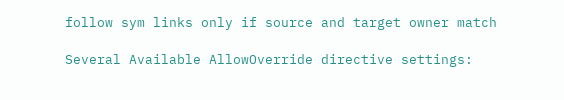follow sym links only if source and target owner match

Several Available AllowOverride directive settings: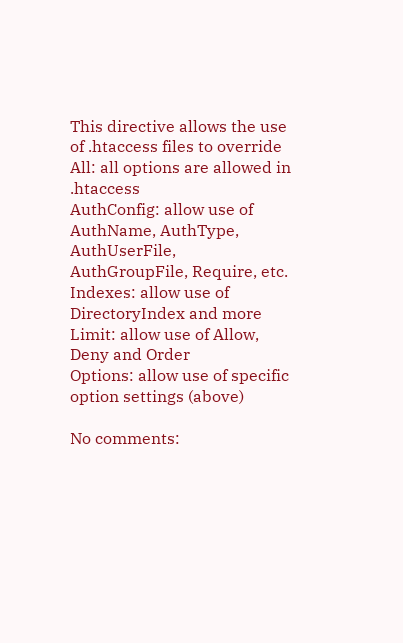This directive allows the use of .htaccess files to override
All: all options are allowed in .htaccess
AuthConfig: allow use of AuthName, AuthType, AuthUserFile, AuthGroupFile, Require, etc.
Indexes: allow use of DirectoryIndex and more
Limit: allow use of Allow, Deny and Order
Options: allow use of specific option settings (above)

No comments: